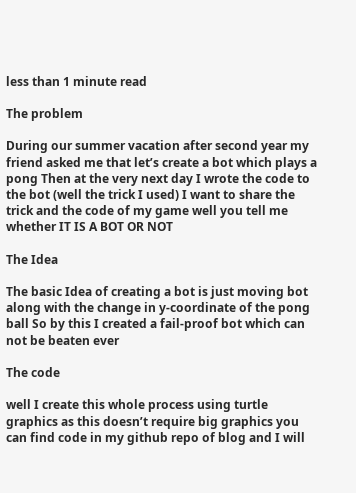less than 1 minute read

The problem

During our summer vacation after second year my friend asked me that let’s create a bot which plays a pong Then at the very next day I wrote the code to the bot (well the trick I used) I want to share the trick and the code of my game well you tell me whether IT IS A BOT OR NOT

The Idea

The basic Idea of creating a bot is just moving bot along with the change in y-coordinate of the pong ball So by this I created a fail-proof bot which can not be beaten ever

The code

well I create this whole process using turtle graphics as this doesn’t require big graphics you can find code in my github repo of blog and I will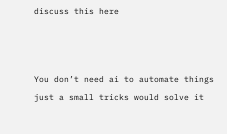discuss this here



You don’t need ai to automate things just a small tricks would solve it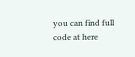you can find full code at here